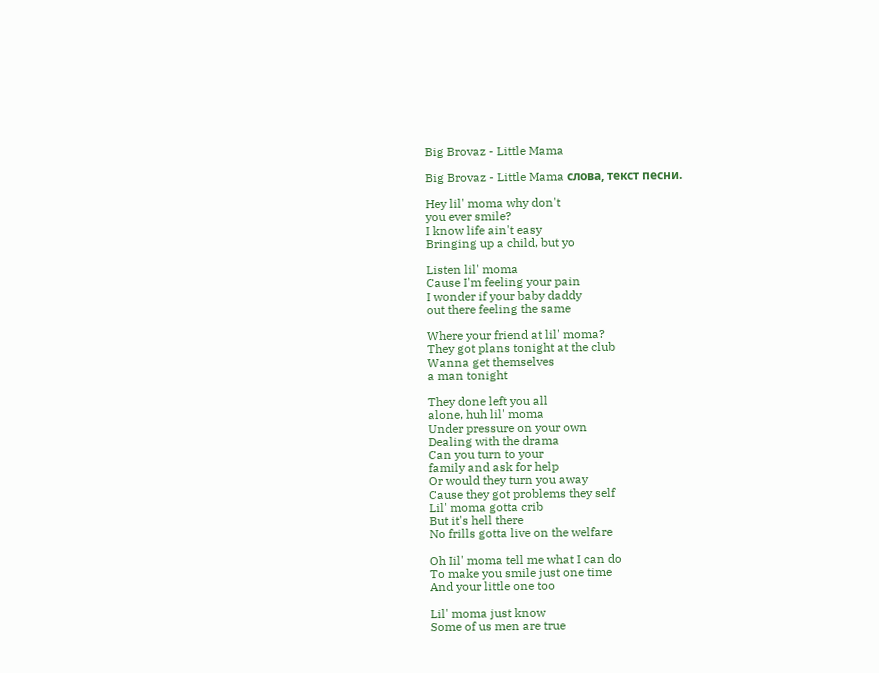Big Brovaz - Little Mama

Big Brovaz - Little Mama слова, текст песни.

Hey lil' moma why don't
you ever smile?
I know life ain't easy
Bringing up a child, but yo

Listen lil' moma
Cause I'm feeling your pain
I wonder if your baby daddy
out there feeling the same

Where your friend at lil' moma?
They got plans tonight at the club
Wanna get themselves
a man tonight

They done left you all
alone, huh lil' moma
Under pressure on your own
Dealing with the drama
Can you turn to your
family and ask for help
Or would they turn you away
Cause they got problems they self
Lil' moma gotta crib
But it's hell there
No frills gotta live on the welfare

Oh Iil' moma tell me what I can do
To make you smile just one time
And your little one too

Lil' moma just know
Some of us men are true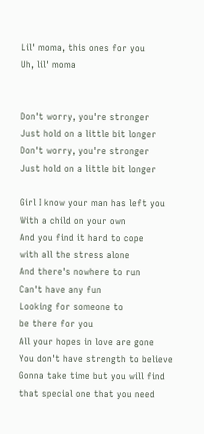Lil' moma, this ones for you
Uh, lil' moma


Don't worry, you're stronger
Just hold on a little bit longer
Don't worry, you're stronger
Just hold on a little bit longer

Girl I know your man has left you
With a child on your own
And you find it hard to cope
with all the stress alone
And there's nowhere to run
Can't have any fun
Looking for someone to
be there for you
All your hopes in love are gone
You don't have strength to believe
Gonna take time but you will find that special one that you need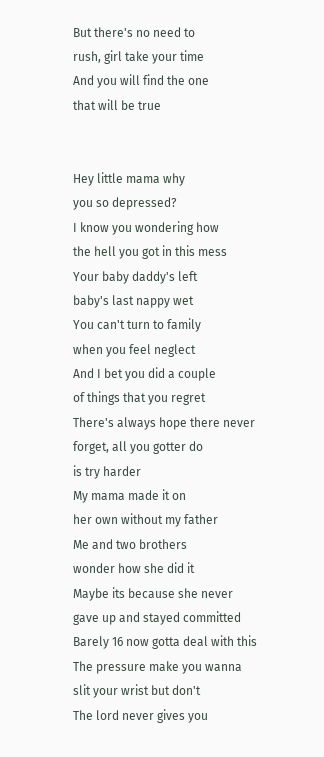But there's no need to
rush, girl take your time
And you will find the one
that will be true


Hey little mama why
you so depressed?
I know you wondering how
the hell you got in this mess
Your baby daddy's left
baby's last nappy wet
You can't turn to family
when you feel neglect
And I bet you did a couple
of things that you regret
There's always hope there never forget, all you gotter do
is try harder
My mama made it on
her own without my father
Me and two brothers
wonder how she did it
Maybe its because she never
gave up and stayed committed
Barely 16 now gotta deal with this
The pressure make you wanna
slit your wrist but don't
The lord never gives you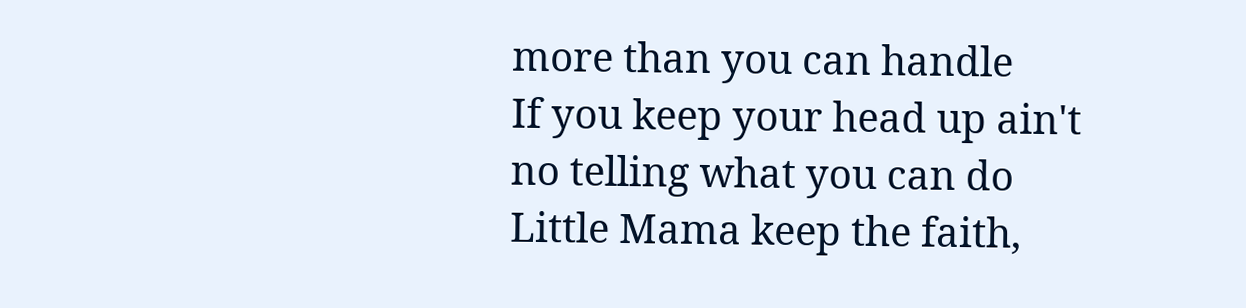more than you can handle
If you keep your head up ain't
no telling what you can do
Little Mama keep the faith,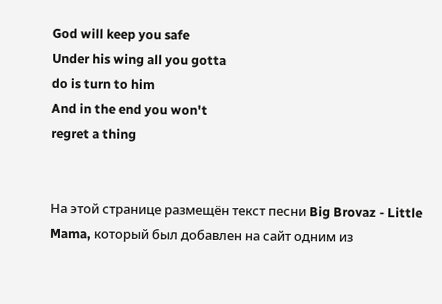God will keep you safe
Under his wing all you gotta
do is turn to him
And in the end you won't
regret a thing


На этой странице размещён текст песни Big Brovaz - Little Mama, который был добавлен на сайт одним из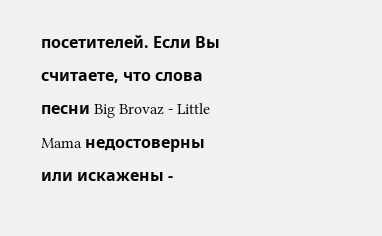посетителей. Если Вы считаете, что слова песни Big Brovaz - Little Mama недостоверны или искажены -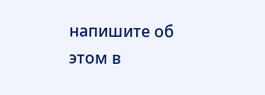напишите об этом в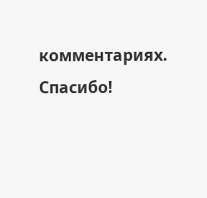комментариях. Спасибо!